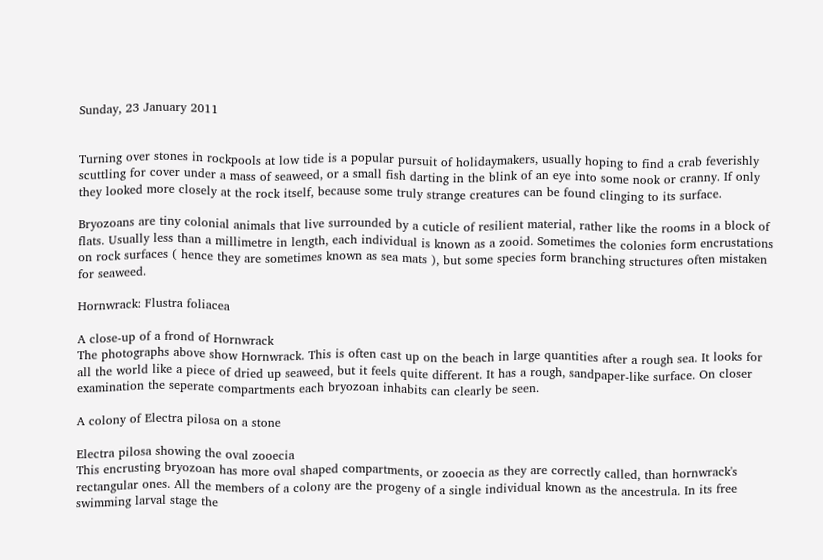Sunday, 23 January 2011


Turning over stones in rockpools at low tide is a popular pursuit of holidaymakers, usually hoping to find a crab feverishly scuttling for cover under a mass of seaweed, or a small fish darting in the blink of an eye into some nook or cranny. If only they looked more closely at the rock itself, because some truly strange creatures can be found clinging to its surface.

Bryozoans are tiny colonial animals that live surrounded by a cuticle of resilient material, rather like the rooms in a block of flats. Usually less than a millimetre in length, each individual is known as a zooid. Sometimes the colonies form encrustations on rock surfaces ( hence they are sometimes known as sea mats ), but some species form branching structures often mistaken for seaweed.

Hornwrack: Flustra foliacea

A close-up of a frond of Hornwrack
The photographs above show Hornwrack. This is often cast up on the beach in large quantities after a rough sea. It looks for all the world like a piece of dried up seaweed, but it feels quite different. It has a rough, sandpaper-like surface. On closer examination the seperate compartments each bryozoan inhabits can clearly be seen.

A colony of Electra pilosa on a stone

Electra pilosa showing the oval zooecia
This encrusting bryozoan has more oval shaped compartments, or zooecia as they are correctly called, than hornwrack's rectangular ones. All the members of a colony are the progeny of a single individual known as the ancestrula. In its free swimming larval stage the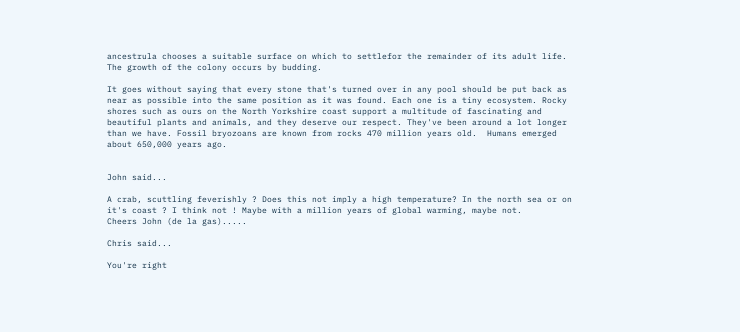ancestrula chooses a suitable surface on which to settlefor the remainder of its adult life. The growth of the colony occurs by budding.

It goes without saying that every stone that's turned over in any pool should be put back as near as possible into the same position as it was found. Each one is a tiny ecosystem. Rocky shores such as ours on the North Yorkshire coast support a multitude of fascinating and beautiful plants and animals, and they deserve our respect. They've been around a lot longer than we have. Fossil bryozoans are known from rocks 470 million years old.  Humans emerged about 650,000 years ago.


John said...

A crab, scuttling feverishly ? Does this not imply a high temperature? In the north sea or on it's coast ? I think not ! Maybe with a million years of global warming, maybe not.
Cheers John (de la gas).....

Chris said...

You're right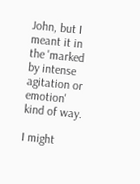John, but I meant it in the 'marked by intense agitation or emotion' kind of way.

I might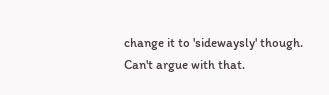change it to 'sidewaysly' though. Can't argue with that.